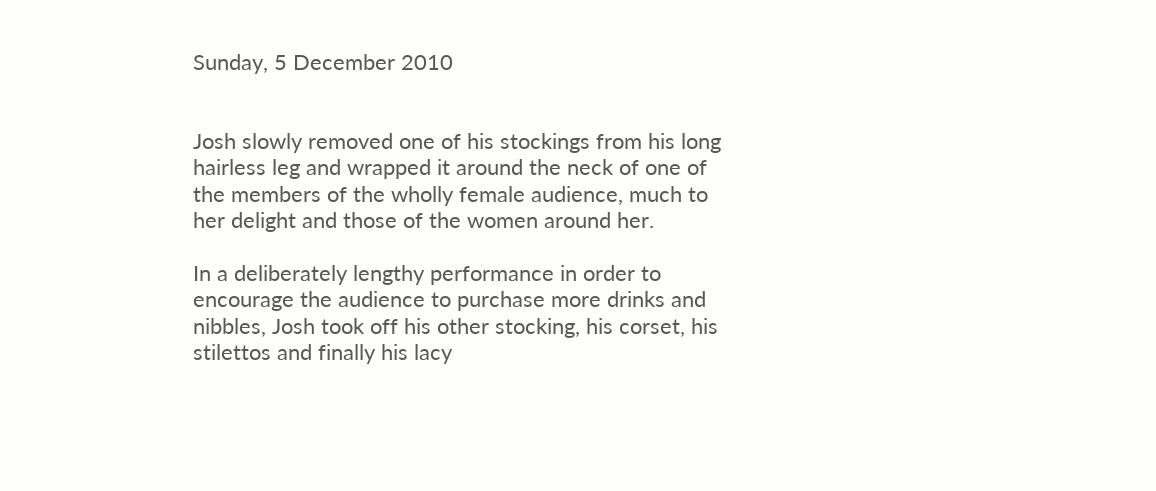Sunday, 5 December 2010


Josh slowly removed one of his stockings from his long hairless leg and wrapped it around the neck of one of the members of the wholly female audience, much to her delight and those of the women around her.

In a deliberately lengthy performance in order to encourage the audience to purchase more drinks and nibbles, Josh took off his other stocking, his corset, his stilettos and finally his lacy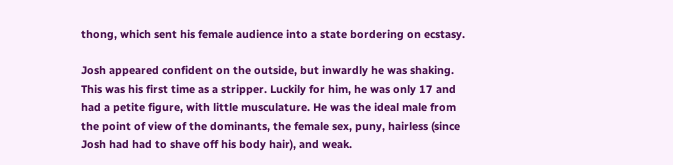thong, which sent his female audience into a state bordering on ecstasy.

Josh appeared confident on the outside, but inwardly he was shaking. This was his first time as a stripper. Luckily for him, he was only 17 and had a petite figure, with little musculature. He was the ideal male from the point of view of the dominants, the female sex, puny, hairless (since Josh had had to shave off his body hair), and weak.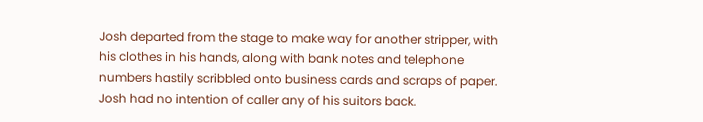Josh departed from the stage to make way for another stripper, with his clothes in his hands, along with bank notes and telephone numbers hastily scribbled onto business cards and scraps of paper. Josh had no intention of caller any of his suitors back.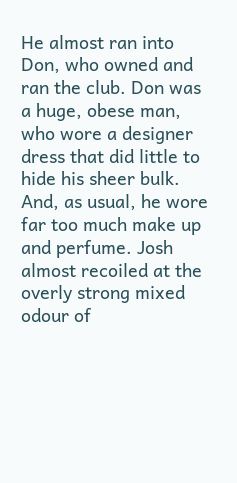He almost ran into Don, who owned and ran the club. Don was a huge, obese man, who wore a designer dress that did little to hide his sheer bulk. And, as usual, he wore far too much make up and perfume. Josh almost recoiled at the overly strong mixed odour of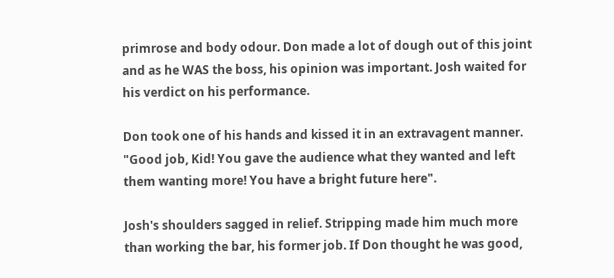primrose and body odour. Don made a lot of dough out of this joint and as he WAS the boss, his opinion was important. Josh waited for his verdict on his performance.

Don took one of his hands and kissed it in an extravagent manner. "Good job, Kid! You gave the audience what they wanted and left them wanting more! You have a bright future here".

Josh's shoulders sagged in relief. Stripping made him much more than working the bar, his former job. If Don thought he was good,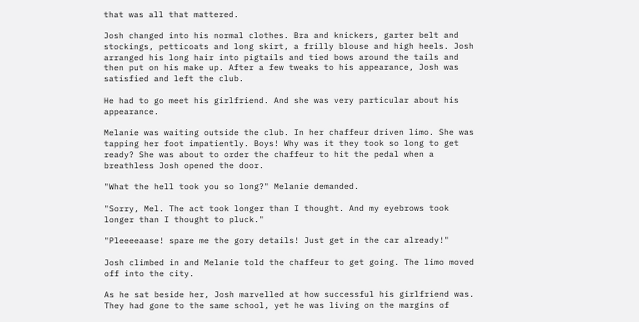that was all that mattered.

Josh changed into his normal clothes. Bra and knickers, garter belt and stockings, petticoats and long skirt, a frilly blouse and high heels. Josh arranged his long hair into pigtails and tied bows around the tails and then put on his make up. After a few tweaks to his appearance, Josh was satisfied and left the club.

He had to go meet his girlfriend. And she was very particular about his appearance.

Melanie was waiting outside the club. In her chaffeur driven limo. She was tapping her foot impatiently. Boys! Why was it they took so long to get ready? She was about to order the chaffeur to hit the pedal when a breathless Josh opened the door.

"What the hell took you so long?" Melanie demanded.

"Sorry, Mel. The act took longer than I thought. And my eyebrows took longer than I thought to pluck."

"Pleeeeaase! spare me the gory details! Just get in the car already!"

Josh climbed in and Melanie told the chaffeur to get going. The limo moved off into the city.

As he sat beside her, Josh marvelled at how successful his girlfriend was. They had gone to the same school, yet he was living on the margins of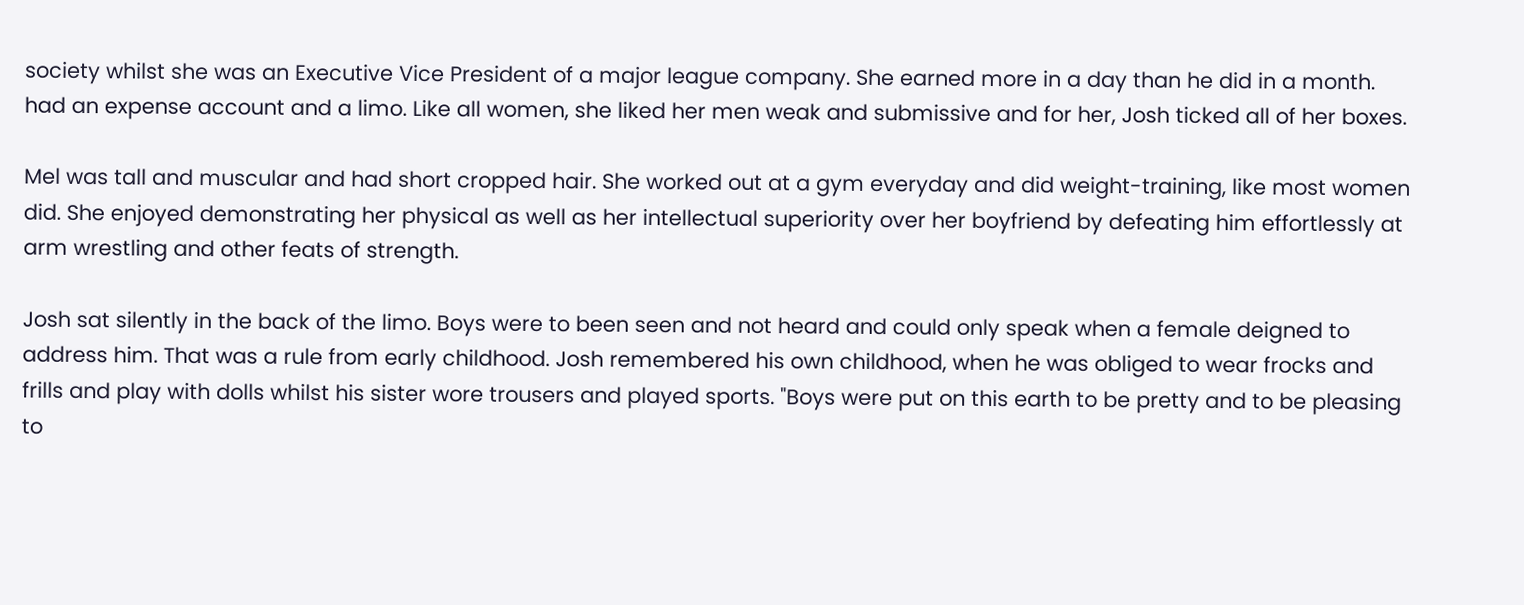society whilst she was an Executive Vice President of a major league company. She earned more in a day than he did in a month. had an expense account and a limo. Like all women, she liked her men weak and submissive and for her, Josh ticked all of her boxes.

Mel was tall and muscular and had short cropped hair. She worked out at a gym everyday and did weight-training, like most women did. She enjoyed demonstrating her physical as well as her intellectual superiority over her boyfriend by defeating him effortlessly at arm wrestling and other feats of strength.

Josh sat silently in the back of the limo. Boys were to been seen and not heard and could only speak when a female deigned to address him. That was a rule from early childhood. Josh remembered his own childhood, when he was obliged to wear frocks and frills and play with dolls whilst his sister wore trousers and played sports. "Boys were put on this earth to be pretty and to be pleasing to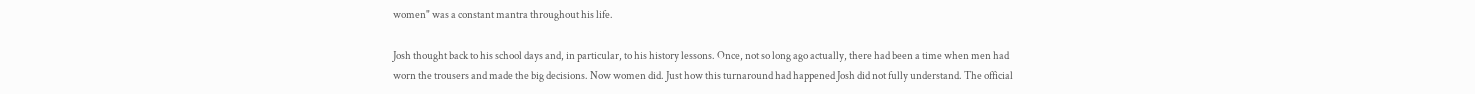women" was a constant mantra throughout his life.

Josh thought back to his school days and, in particular, to his history lessons. Once, not so long ago actually, there had been a time when men had worn the trousers and made the big decisions. Now women did. Just how this turnaround had happened Josh did not fully understand. The official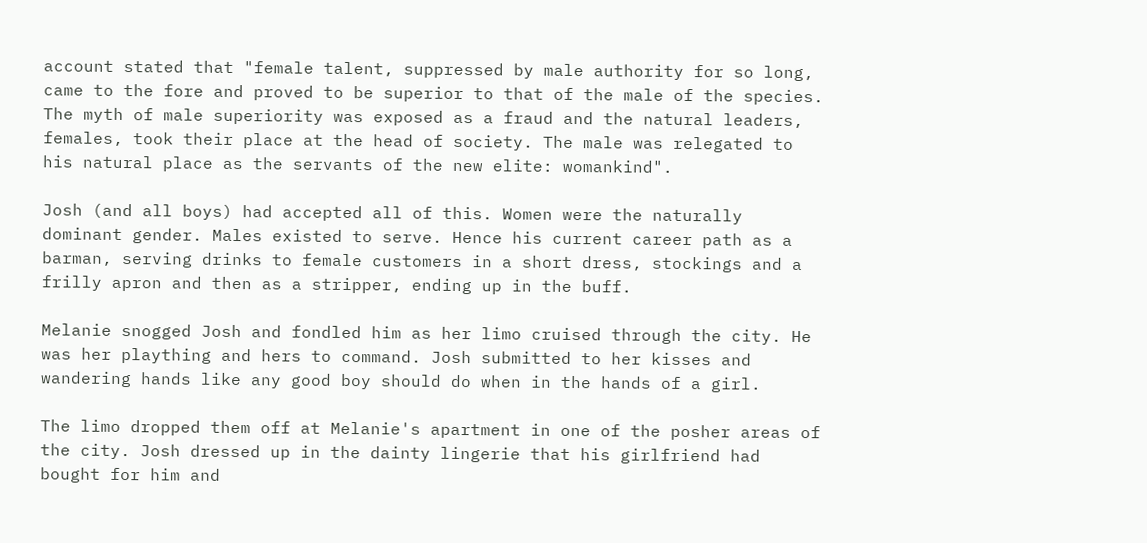account stated that "female talent, suppressed by male authority for so long, came to the fore and proved to be superior to that of the male of the species. The myth of male superiority was exposed as a fraud and the natural leaders, females, took their place at the head of society. The male was relegated to his natural place as the servants of the new elite: womankind".

Josh (and all boys) had accepted all of this. Women were the naturally dominant gender. Males existed to serve. Hence his current career path as a barman, serving drinks to female customers in a short dress, stockings and a frilly apron and then as a stripper, ending up in the buff.

Melanie snogged Josh and fondled him as her limo cruised through the city. He was her plaything and hers to command. Josh submitted to her kisses and wandering hands like any good boy should do when in the hands of a girl.

The limo dropped them off at Melanie's apartment in one of the posher areas of the city. Josh dressed up in the dainty lingerie that his girlfriend had bought for him and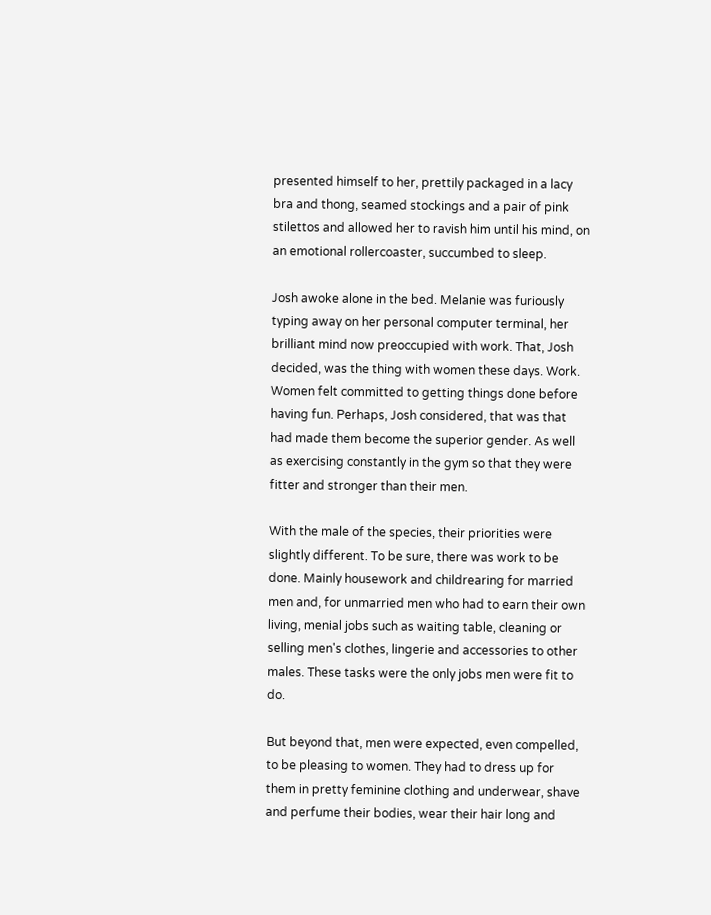presented himself to her, prettily packaged in a lacy bra and thong, seamed stockings and a pair of pink stilettos and allowed her to ravish him until his mind, on an emotional rollercoaster, succumbed to sleep.

Josh awoke alone in the bed. Melanie was furiously typing away on her personal computer terminal, her brilliant mind now preoccupied with work. That, Josh decided, was the thing with women these days. Work. Women felt committed to getting things done before having fun. Perhaps, Josh considered, that was that had made them become the superior gender. As well as exercising constantly in the gym so that they were fitter and stronger than their men.

With the male of the species, their priorities were slightly different. To be sure, there was work to be done. Mainly housework and childrearing for married men and, for unmarried men who had to earn their own living, menial jobs such as waiting table, cleaning or selling men's clothes, lingerie and accessories to other males. These tasks were the only jobs men were fit to do.

But beyond that, men were expected, even compelled, to be pleasing to women. They had to dress up for them in pretty feminine clothing and underwear, shave and perfume their bodies, wear their hair long and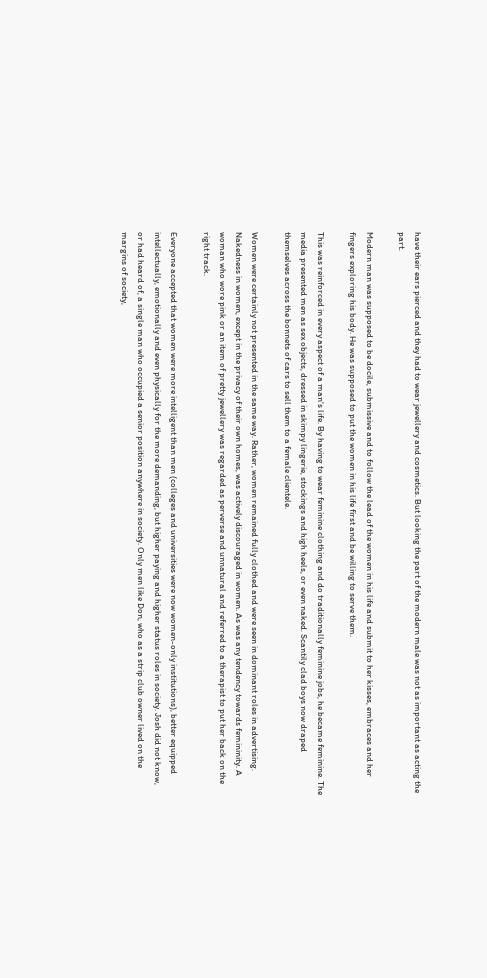have their ears pierced and they had to wear jewellery and cosmetics. But looking the part of the modern male was not as important as acting the part.

Modern man was supposed to be docile, submissive and to follow the lead of the women in his life and submit to her kisses, embraces and her fingers exploring his body. He was supposed to put the women in his life first and be willing to serve them.

This was reinforced in every aspect of a man's life. By having to wear feminine clothing and do traditionally feminine jobs, he became feminine. The media presented men as sex objects, dressed in skimpy lingerie, stockings and high heels, or even naked. Scantily clad boys now draped themselves across the bonnets of cars to sell them to a female clientele.

Women were certainly not presented in the same way. Rather, women remained fully clothed and were seen in dominant roles in advertising. Nakedness in women, except in the privacy of their own homes, was actively discouraged in women. As was any tendency towards femininity. A woman who wore pink or an item of pretty jewellery was regarded as perverse and unnatural and referred to a therapist to put her back on the right track.

Everyone accepted that women were more intelligent than men (colleges and universities were now women-only institutions), better equipped intellectually, emotionally and even physically for the more demanding, but higher paying and higher status roles in society. Josh did not know, or had heard of, a single man who occupied a senior position anywhere in society. Only men like Don, who as a strip club owner lived on the margins of society,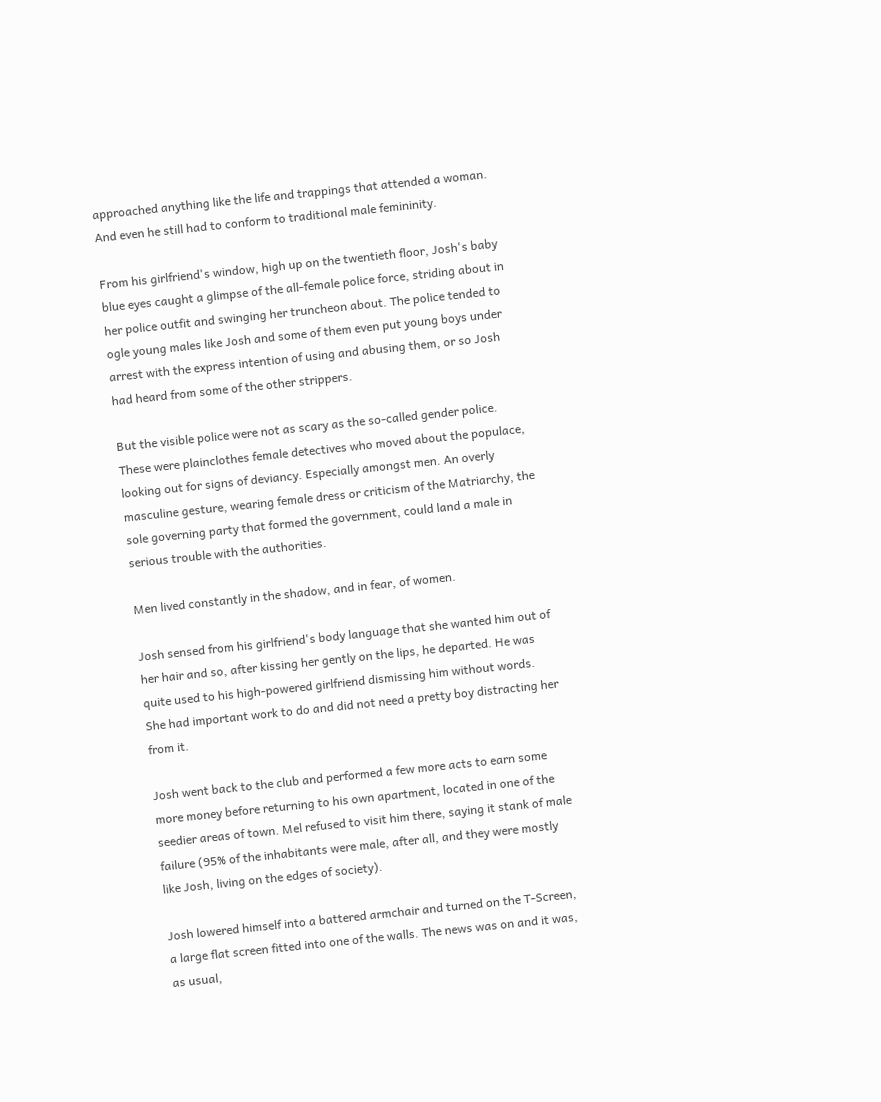approached anything like the life and trappings that attended a woman. And even he still had to conform to traditional male femininity.

From his girlfriend's window, high up on the twentieth floor, Josh's baby blue eyes caught a glimpse of the all-female police force, striding about in her police outfit and swinging her truncheon about. The police tended to ogle young males like Josh and some of them even put young boys under arrest with the express intention of using and abusing them, or so Josh had heard from some of the other strippers.

But the visible police were not as scary as the so-called gender police. These were plainclothes female detectives who moved about the populace, looking out for signs of deviancy. Especially amongst men. An overly masculine gesture, wearing female dress or criticism of the Matriarchy, the sole governing party that formed the government, could land a male in serious trouble with the authorities.

Men lived constantly in the shadow, and in fear, of women.

Josh sensed from his girlfriend's body language that she wanted him out of her hair and so, after kissing her gently on the lips, he departed. He was quite used to his high-powered girlfriend dismissing him without words. She had important work to do and did not need a pretty boy distracting her from it.

Josh went back to the club and performed a few more acts to earn some more money before returning to his own apartment, located in one of the seedier areas of town. Mel refused to visit him there, saying it stank of male failure (95% of the inhabitants were male, after all, and they were mostly like Josh, living on the edges of society).

Josh lowered himself into a battered armchair and turned on the T-Screen, a large flat screen fitted into one of the walls. The news was on and it was, as usual,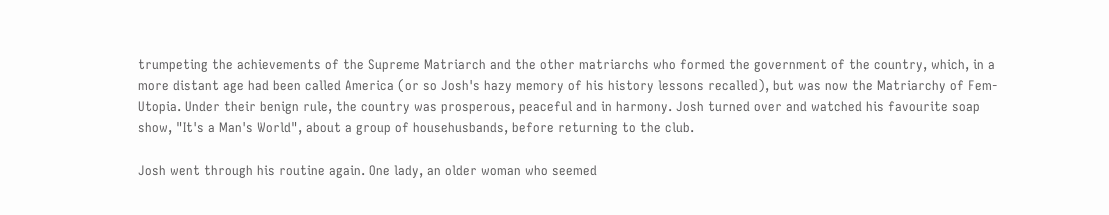trumpeting the achievements of the Supreme Matriarch and the other matriarchs who formed the government of the country, which, in a more distant age had been called America (or so Josh's hazy memory of his history lessons recalled), but was now the Matriarchy of Fem-Utopia. Under their benign rule, the country was prosperous, peaceful and in harmony. Josh turned over and watched his favourite soap show, "It's a Man's World", about a group of househusbands, before returning to the club.

Josh went through his routine again. One lady, an older woman who seemed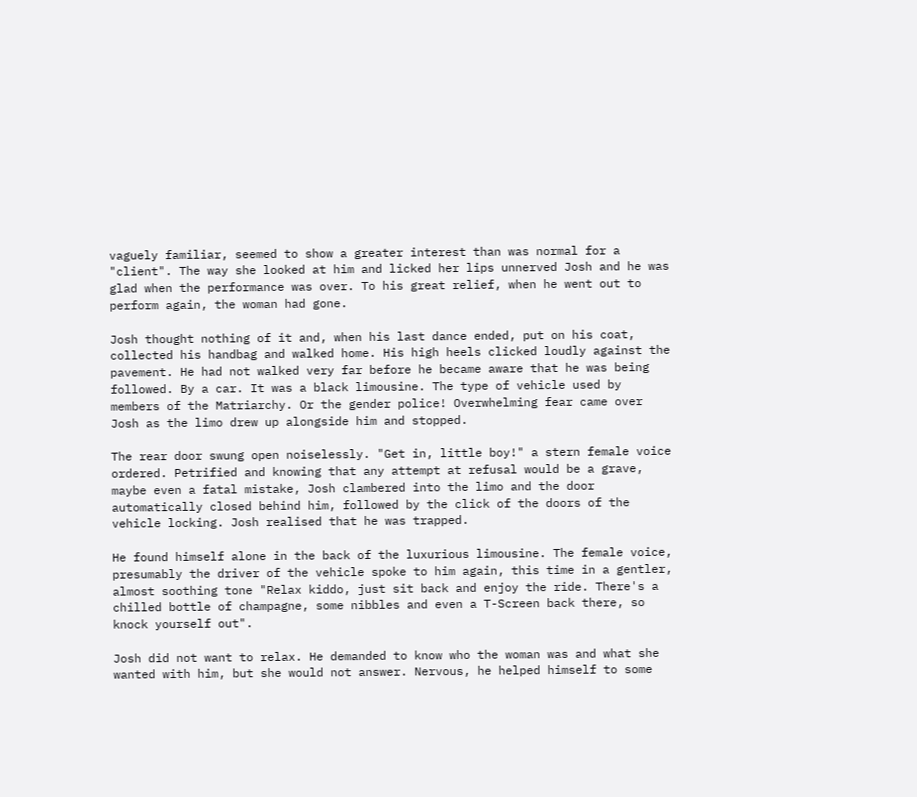vaguely familiar, seemed to show a greater interest than was normal for a "client". The way she looked at him and licked her lips unnerved Josh and he was glad when the performance was over. To his great relief, when he went out to perform again, the woman had gone.

Josh thought nothing of it and, when his last dance ended, put on his coat, collected his handbag and walked home. His high heels clicked loudly against the pavement. He had not walked very far before he became aware that he was being followed. By a car. It was a black limousine. The type of vehicle used by members of the Matriarchy. Or the gender police! Overwhelming fear came over Josh as the limo drew up alongside him and stopped.

The rear door swung open noiselessly. "Get in, little boy!" a stern female voice ordered. Petrified and knowing that any attempt at refusal would be a grave, maybe even a fatal mistake, Josh clambered into the limo and the door automatically closed behind him, followed by the click of the doors of the vehicle locking. Josh realised that he was trapped.

He found himself alone in the back of the luxurious limousine. The female voice, presumably the driver of the vehicle spoke to him again, this time in a gentler, almost soothing tone "Relax kiddo, just sit back and enjoy the ride. There's a chilled bottle of champagne, some nibbles and even a T-Screen back there, so knock yourself out".

Josh did not want to relax. He demanded to know who the woman was and what she wanted with him, but she would not answer. Nervous, he helped himself to some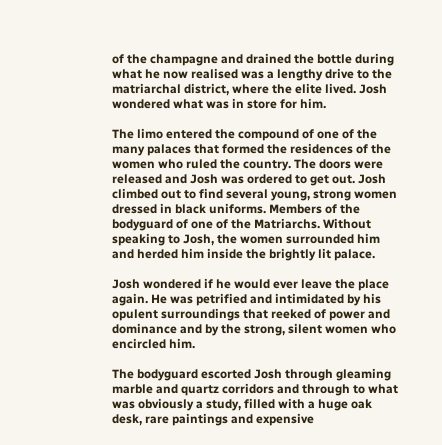of the champagne and drained the bottle during what he now realised was a lengthy drive to the matriarchal district, where the elite lived. Josh wondered what was in store for him.

The limo entered the compound of one of the many palaces that formed the residences of the women who ruled the country. The doors were released and Josh was ordered to get out. Josh climbed out to find several young, strong women dressed in black uniforms. Members of the bodyguard of one of the Matriarchs. Without speaking to Josh, the women surrounded him and herded him inside the brightly lit palace.

Josh wondered if he would ever leave the place again. He was petrified and intimidated by his opulent surroundings that reeked of power and dominance and by the strong, silent women who encircled him.

The bodyguard escorted Josh through gleaming marble and quartz corridors and through to what was obviously a study, filled with a huge oak desk, rare paintings and expensive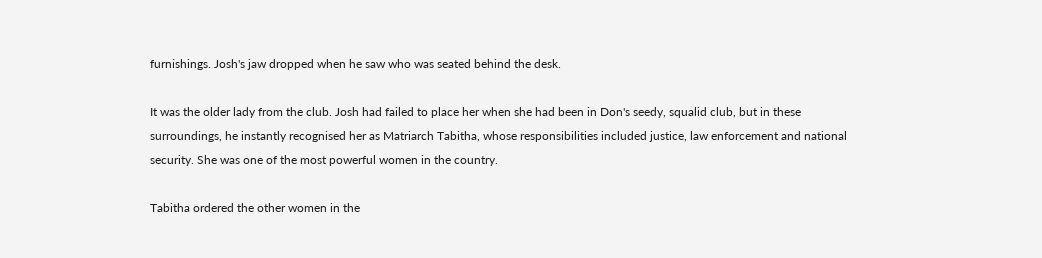furnishings. Josh's jaw dropped when he saw who was seated behind the desk.

It was the older lady from the club. Josh had failed to place her when she had been in Don's seedy, squalid club, but in these surroundings, he instantly recognised her as Matriarch Tabitha, whose responsibilities included justice, law enforcement and national security. She was one of the most powerful women in the country.

Tabitha ordered the other women in the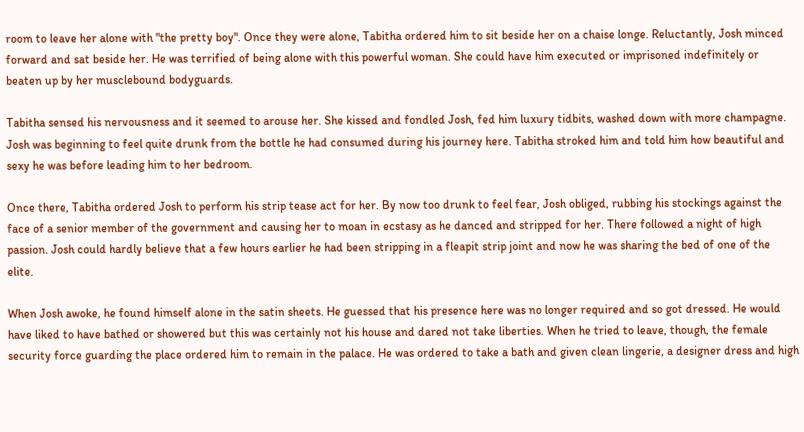room to leave her alone with "the pretty boy". Once they were alone, Tabitha ordered him to sit beside her on a chaise longe. Reluctantly, Josh minced forward and sat beside her. He was terrified of being alone with this powerful woman. She could have him executed or imprisoned indefinitely or beaten up by her musclebound bodyguards.

Tabitha sensed his nervousness and it seemed to arouse her. She kissed and fondled Josh, fed him luxury tidbits, washed down with more champagne. Josh was beginning to feel quite drunk from the bottle he had consumed during his journey here. Tabitha stroked him and told him how beautiful and sexy he was before leading him to her bedroom.

Once there, Tabitha ordered Josh to perform his strip tease act for her. By now too drunk to feel fear, Josh obliged, rubbing his stockings against the face of a senior member of the government and causing her to moan in ecstasy as he danced and stripped for her. There followed a night of high passion. Josh could hardly believe that a few hours earlier he had been stripping in a fleapit strip joint and now he was sharing the bed of one of the elite.

When Josh awoke, he found himself alone in the satin sheets. He guessed that his presence here was no longer required and so got dressed. He would have liked to have bathed or showered but this was certainly not his house and dared not take liberties. When he tried to leave, though, the female security force guarding the place ordered him to remain in the palace. He was ordered to take a bath and given clean lingerie, a designer dress and high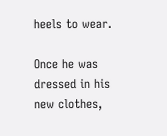heels to wear.

Once he was dressed in his new clothes,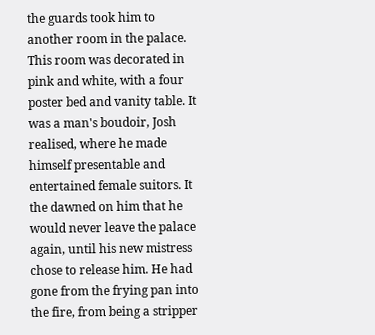the guards took him to another room in the palace. This room was decorated in pink and white, with a four poster bed and vanity table. It was a man's boudoir, Josh realised, where he made himself presentable and entertained female suitors. It the dawned on him that he would never leave the palace again, until his new mistress chose to release him. He had gone from the frying pan into the fire, from being a stripper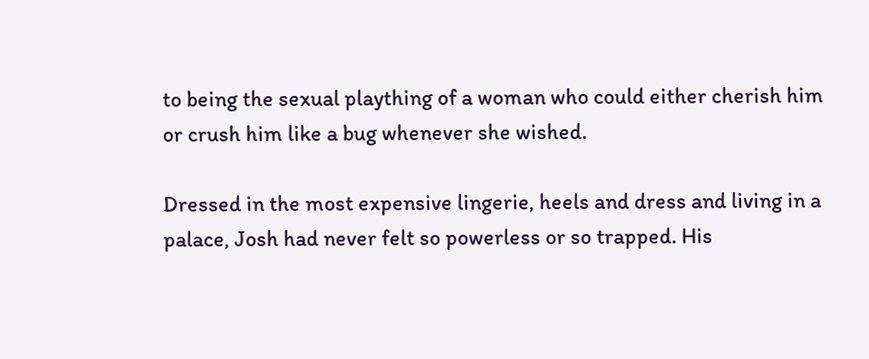to being the sexual plaything of a woman who could either cherish him or crush him like a bug whenever she wished.

Dressed in the most expensive lingerie, heels and dress and living in a palace, Josh had never felt so powerless or so trapped. His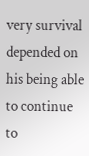very survival depended on his being able to continue to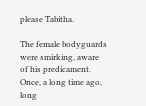please Tabitha.

The female bodyguards were smirking, aware of his predicament. Once, a long time ago, long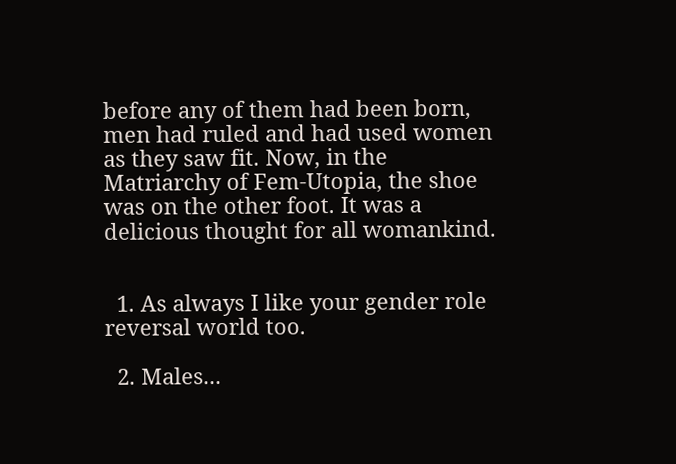before any of them had been born, men had ruled and had used women as they saw fit. Now, in the Matriarchy of Fem-Utopia, the shoe was on the other foot. It was a delicious thought for all womankind.


  1. As always I like your gender role reversal world too.

  2. Males...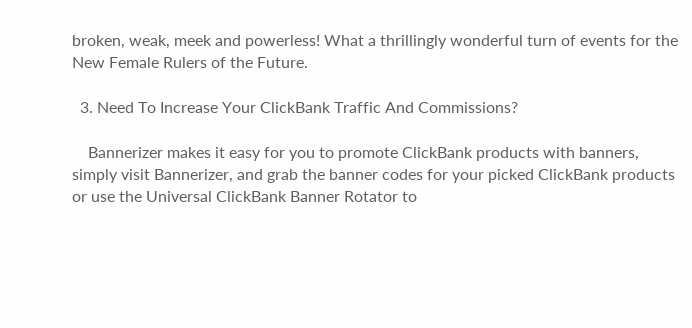broken, weak, meek and powerless! What a thrillingly wonderful turn of events for the New Female Rulers of the Future.

  3. Need To Increase Your ClickBank Traffic And Commissions?

    Bannerizer makes it easy for you to promote ClickBank products with banners, simply visit Bannerizer, and grab the banner codes for your picked ClickBank products or use the Universal ClickBank Banner Rotator to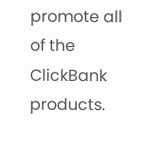promote all of the ClickBank products.